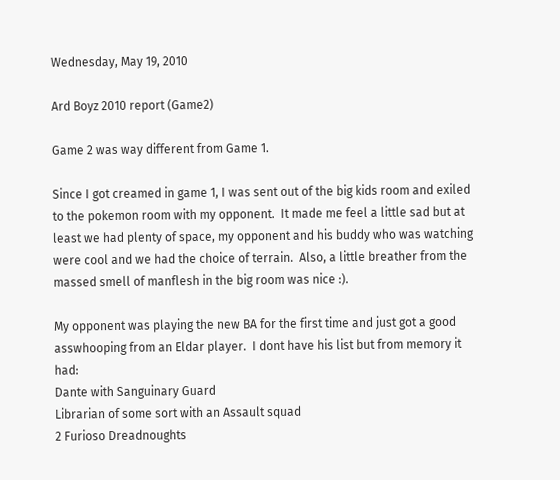Wednesday, May 19, 2010

Ard Boyz 2010 report (Game2)

Game 2 was way different from Game 1.

Since I got creamed in game 1, I was sent out of the big kids room and exiled to the pokemon room with my opponent.  It made me feel a little sad but at least we had plenty of space, my opponent and his buddy who was watching were cool and we had the choice of terrain.  Also, a little breather from the massed smell of manflesh in the big room was nice :).

My opponent was playing the new BA for the first time and just got a good asswhooping from an Eldar player.  I dont have his list but from memory it had:
Dante with Sanguinary Guard
Librarian of some sort with an Assault squad
2 Furioso Dreadnoughts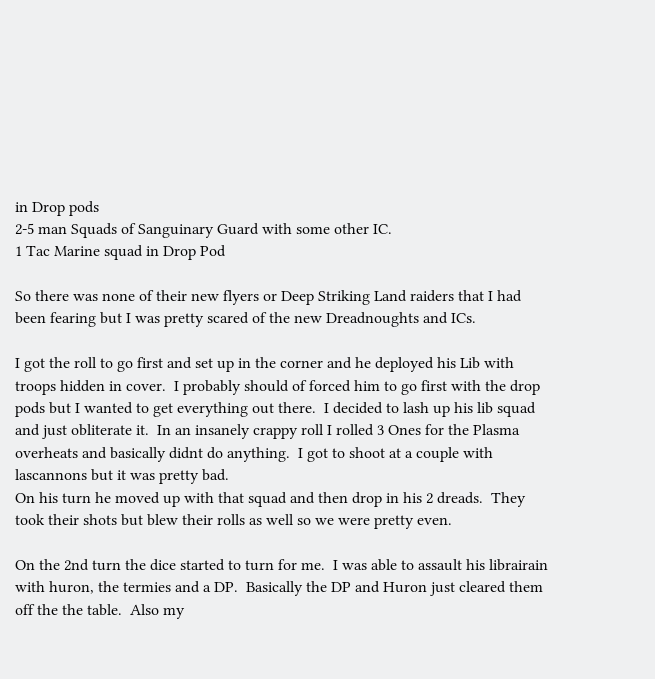in Drop pods
2-5 man Squads of Sanguinary Guard with some other IC.
1 Tac Marine squad in Drop Pod

So there was none of their new flyers or Deep Striking Land raiders that I had been fearing but I was pretty scared of the new Dreadnoughts and ICs.

I got the roll to go first and set up in the corner and he deployed his Lib with troops hidden in cover.  I probably should of forced him to go first with the drop pods but I wanted to get everything out there.  I decided to lash up his lib squad and just obliterate it.  In an insanely crappy roll I rolled 3 Ones for the Plasma overheats and basically didnt do anything.  I got to shoot at a couple with lascannons but it was pretty bad.
On his turn he moved up with that squad and then drop in his 2 dreads.  They took their shots but blew their rolls as well so we were pretty even.

On the 2nd turn the dice started to turn for me.  I was able to assault his librairain with huron, the termies and a DP.  Basically the DP and Huron just cleared them off the the table.  Also my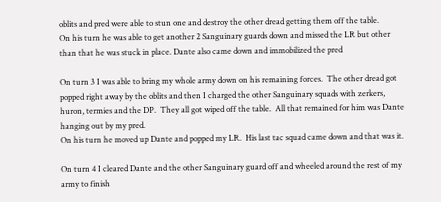oblits and pred were able to stun one and destroy the other dread getting them off the table.
On his turn he was able to get another 2 Sanguinary guards down and missed the LR but other than that he was stuck in place. Dante also came down and immobilized the pred

On turn 3 I was able to bring my whole army down on his remaining forces.  The other dread got popped right away by the oblits and then I charged the other Sanguinary squads with zerkers, huron, termies and the DP.  They all got wiped off the table.  All that remained for him was Dante hanging out by my pred.
On his turn he moved up Dante and popped my LR.  His last tac squad came down and that was it.

On turn 4 I cleared Dante and the other Sanguinary guard off and wheeled around the rest of my army to finish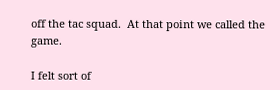off the tac squad.  At that point we called the game.

I felt sort of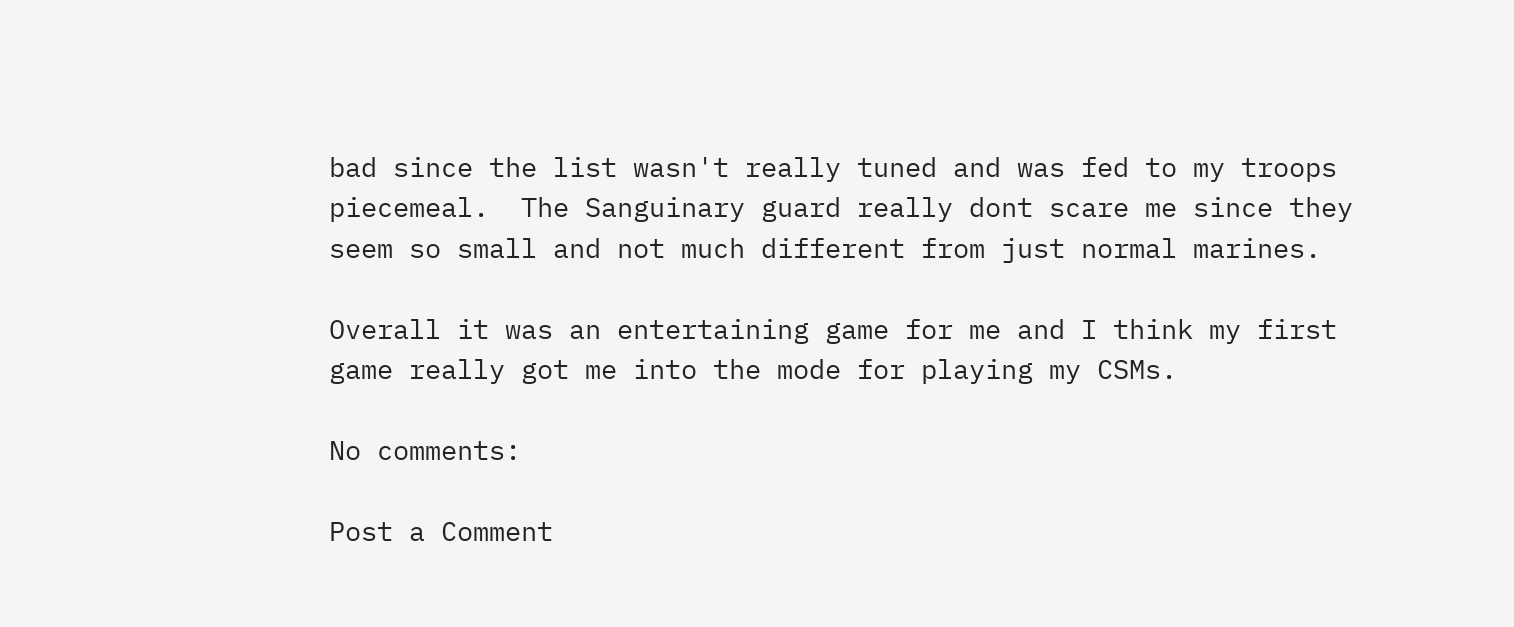bad since the list wasn't really tuned and was fed to my troops piecemeal.  The Sanguinary guard really dont scare me since they seem so small and not much different from just normal marines.

Overall it was an entertaining game for me and I think my first game really got me into the mode for playing my CSMs.

No comments:

Post a Comment